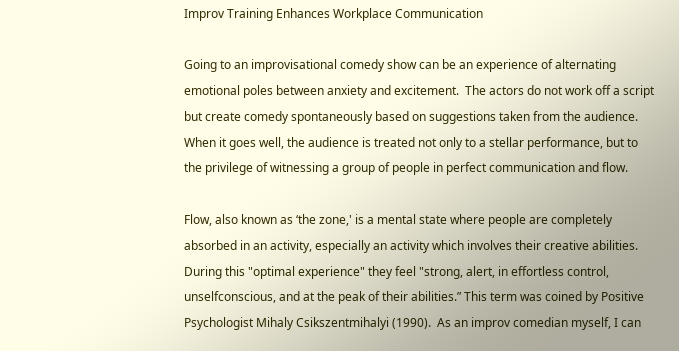Improv Training Enhances Workplace Communication

Going to an improvisational comedy show can be an experience of alternating emotional poles between anxiety and excitement.  The actors do not work off a script but create comedy spontaneously based on suggestions taken from the audience.  When it goes well, the audience is treated not only to a stellar performance, but to the privilege of witnessing a group of people in perfect communication and flow.

Flow, also known as ‘the zone,' is a mental state where people are completely absorbed in an activity, especially an activity which involves their creative abilities. During this "optimal experience" they feel "strong, alert, in effortless control, unselfconscious, and at the peak of their abilities.” This term was coined by Positive Psychologist Mihaly Csikszentmihalyi (1990).  As an improv comedian myself, I can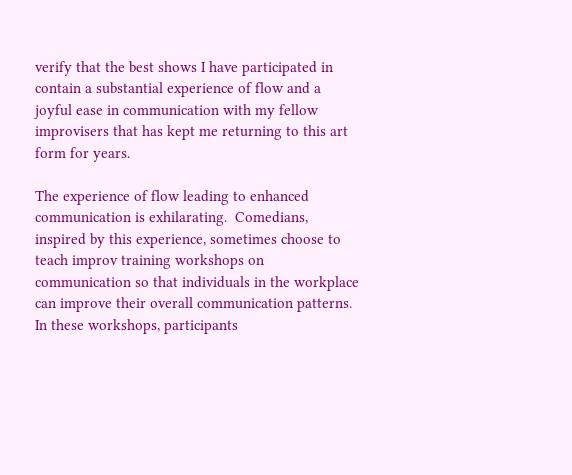verify that the best shows I have participated in contain a substantial experience of flow and a joyful ease in communication with my fellow improvisers that has kept me returning to this art form for years.

The experience of flow leading to enhanced communication is exhilarating.  Comedians, inspired by this experience, sometimes choose to teach improv training workshops on communication so that individuals in the workplace can improve their overall communication patterns.  In these workshops, participants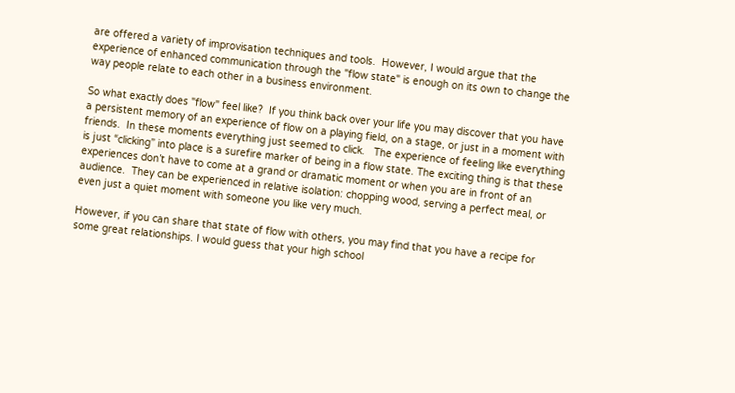are offered a variety of improvisation techniques and tools.  However, I would argue that the experience of enhanced communication through the "flow state" is enough on its own to change the way people relate to each other in a business environment.

So what exactly does "flow" feel like?  If you think back over your life you may discover that you have a persistent memory of an experience of flow on a playing field, on a stage, or just in a moment with friends.  In these moments everything just seemed to click.   The experience of feeling like everything is just “clicking” into place is a surefire marker of being in a flow state. The exciting thing is that these experiences don’t have to come at a grand or dramatic moment or when you are in front of an audience.  They can be experienced in relative isolation: chopping wood, serving a perfect meal, or even just a quiet moment with someone you like very much.

However, if you can share that state of flow with others, you may find that you have a recipe for some great relationships. I would guess that your high school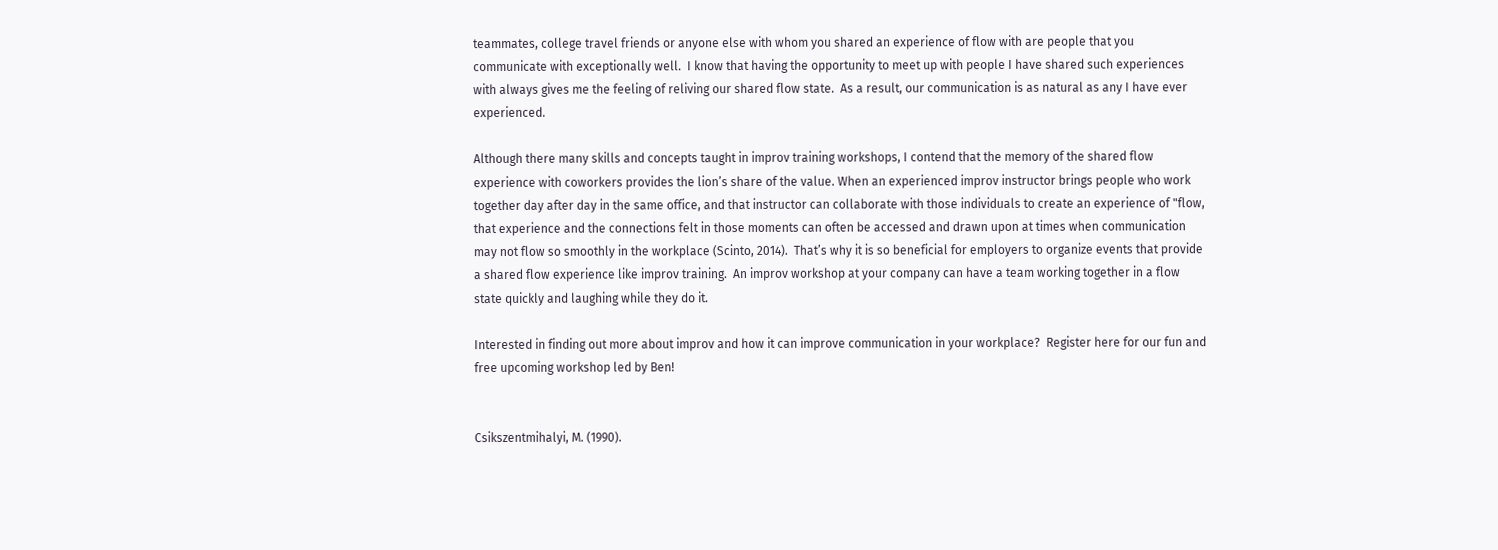teammates, college travel friends or anyone else with whom you shared an experience of flow with are people that you communicate with exceptionally well.  I know that having the opportunity to meet up with people I have shared such experiences with always gives me the feeling of reliving our shared flow state.  As a result, our communication is as natural as any I have ever experienced.

Although there many skills and concepts taught in improv training workshops, I contend that the memory of the shared flow experience with coworkers provides the lion’s share of the value. When an experienced improv instructor brings people who work together day after day in the same office, and that instructor can collaborate with those individuals to create an experience of "flow, that experience and the connections felt in those moments can often be accessed and drawn upon at times when communication may not flow so smoothly in the workplace (Scinto, 2014).  That’s why it is so beneficial for employers to organize events that provide a shared flow experience like improv training.  An improv workshop at your company can have a team working together in a flow state quickly and laughing while they do it.

Interested in finding out more about improv and how it can improve communication in your workplace?  Register here for our fun and free upcoming workshop led by Ben!


Csikszentmihalyi, M. (1990).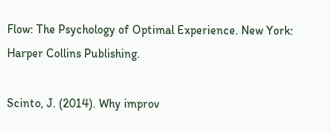Flow: The Psychology of Optimal Experience. New York: Harper Collins Publishing.

Scinto, J. (2014). Why improv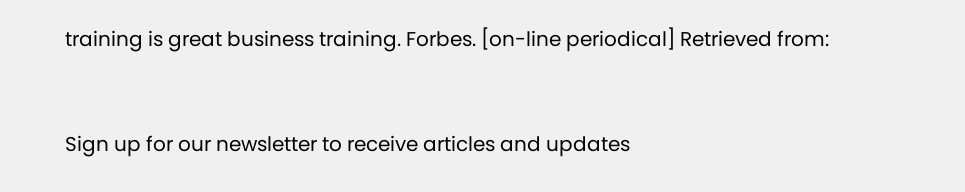training is great business training. Forbes. [on-line periodical] Retrieved from:


Sign up for our newsletter to receive articles and updates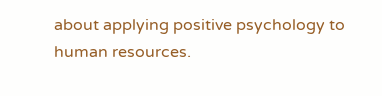about applying positive psychology to human resources.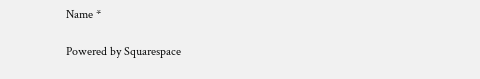Name *

Powered by Squarespace